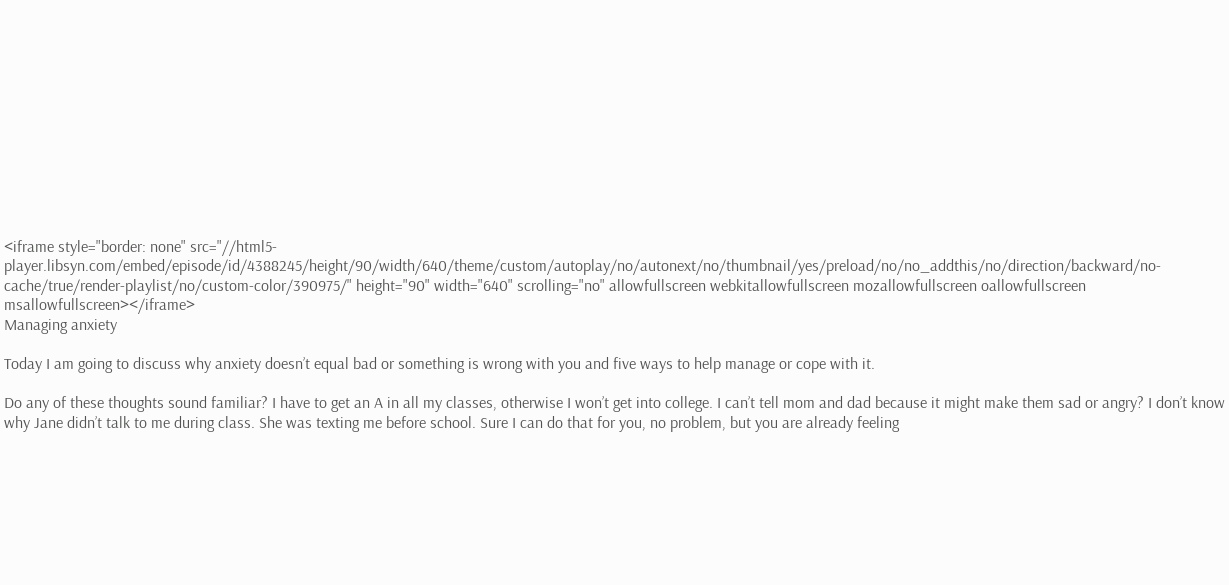<iframe style="border: none" src="//html5-player.libsyn.com/embed/episode/id/4388245/height/90/width/640/theme/custom/autoplay/no/autonext/no/thumbnail/yes/preload/no/no_addthis/no/direction/backward/no-cache/true/render-playlist/no/custom-color/390975/" height="90" width="640" scrolling="no" allowfullscreen webkitallowfullscreen mozallowfullscreen oallowfullscreen msallowfullscreen></iframe>
Managing anxiety

Today I am going to discuss why anxiety doesn’t equal bad or something is wrong with you and five ways to help manage or cope with it.

Do any of these thoughts sound familiar? I have to get an A in all my classes, otherwise I won’t get into college. I can’t tell mom and dad because it might make them sad or angry? I don’t know why Jane didn’t talk to me during class. She was texting me before school. Sure I can do that for you, no problem, but you are already feeling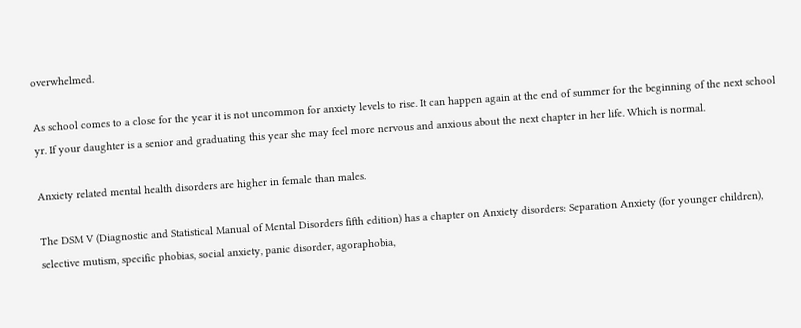overwhelmed.

As school comes to a close for the year it is not uncommon for anxiety levels to rise. It can happen again at the end of summer for the beginning of the next school yr. If your daughter is a senior and graduating this year she may feel more nervous and anxious about the next chapter in her life. Which is normal.

Anxiety related mental health disorders are higher in female than males.

The DSM V (Diagnostic and Statistical Manual of Mental Disorders fifth edition) has a chapter on Anxiety disorders: Separation Anxiety (for younger children), selective mutism, specific phobias, social anxiety, panic disorder, agoraphobia,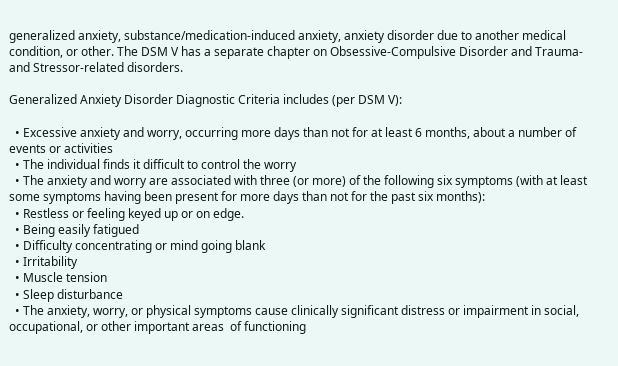generalized anxiety, substance/medication-induced anxiety, anxiety disorder due to another medical condition, or other. The DSM V has a separate chapter on Obsessive-Compulsive Disorder and Trauma-and Stressor-related disorders.

Generalized Anxiety Disorder Diagnostic Criteria includes (per DSM V):

  • Excessive anxiety and worry, occurring more days than not for at least 6 months, about a number of events or activities
  • The individual finds it difficult to control the worry
  • The anxiety and worry are associated with three (or more) of the following six symptoms (with at least some symptoms having been present for more days than not for the past six months):
  • Restless or feeling keyed up or on edge.
  • Being easily fatigued
  • Difficulty concentrating or mind going blank
  • Irritability
  • Muscle tension
  • Sleep disturbance
  • The anxiety, worry, or physical symptoms cause clinically significant distress or impairment in social, occupational, or other important areas  of functioning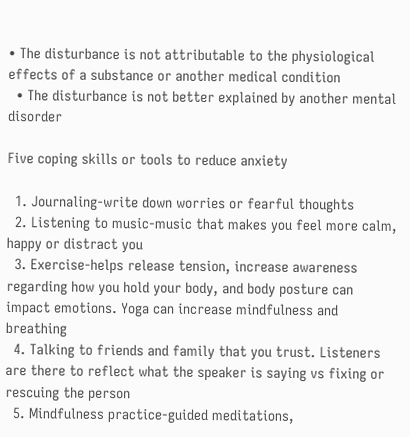• The disturbance is not attributable to the physiological effects of a substance or another medical condition
  • The disturbance is not better explained by another mental disorder

Five coping skills or tools to reduce anxiety

  1. Journaling-write down worries or fearful thoughts
  2. Listening to music-music that makes you feel more calm, happy or distract you
  3. Exercise-helps release tension, increase awareness regarding how you hold your body, and body posture can impact emotions. Yoga can increase mindfulness and breathing
  4. Talking to friends and family that you trust. Listeners are there to reflect what the speaker is saying vs fixing or rescuing the person
  5. Mindfulness practice-guided meditations,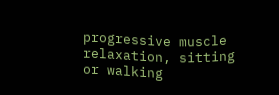progressive muscle relaxation, sitting or walking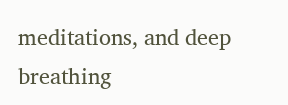meditations, and deep breathing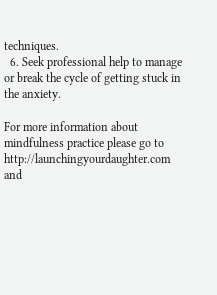techniques.
  6. Seek professional help to manage or break the cycle of getting stuck in the anxiety.

For more information about mindfulness practice please go to http://launchingyourdaughter.com and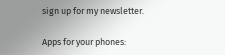sign up for my newsletter.

Apps for your phones: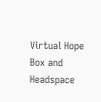Virtual Hope Box and Headspace